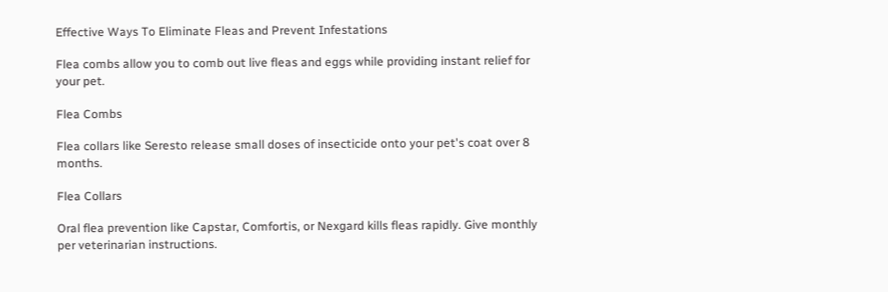Effective Ways To Eliminate Fleas and Prevent Infestations

Flea combs allow you to comb out live fleas and eggs while providing instant relief for your pet.

Flea Combs

Flea collars like Seresto release small doses of insecticide onto your pet's coat over 8 months.

Flea Collars

Oral flea prevention like Capstar, Comfortis, or Nexgard kills fleas rapidly. Give monthly per veterinarian instructions.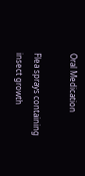Oral Medication

Flea sprays containing insect growth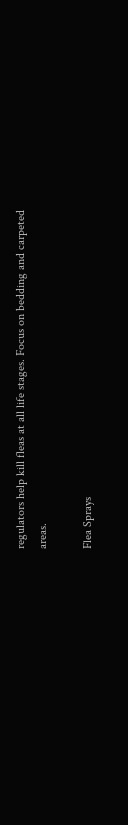regulators help kill fleas at all life stages. Focus on bedding and carpeted areas.

Flea Sprays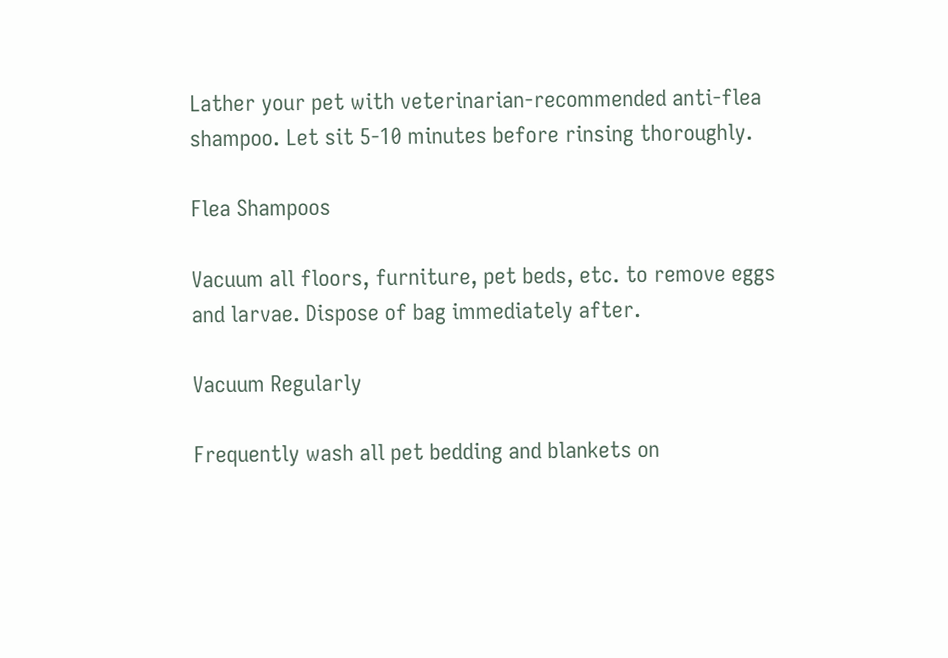Lather your pet with veterinarian-recommended anti-flea shampoo. Let sit 5-10 minutes before rinsing thoroughly.

Flea Shampoos

Vacuum all floors, furniture, pet beds, etc. to remove eggs and larvae. Dispose of bag immediately after.

Vacuum Regularly

Frequently wash all pet bedding and blankets on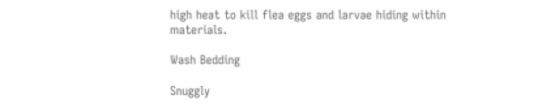high heat to kill flea eggs and larvae hiding within materials.

Wash Bedding

Snuggly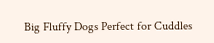Big Fluffy Dogs Perfect for Cuddles